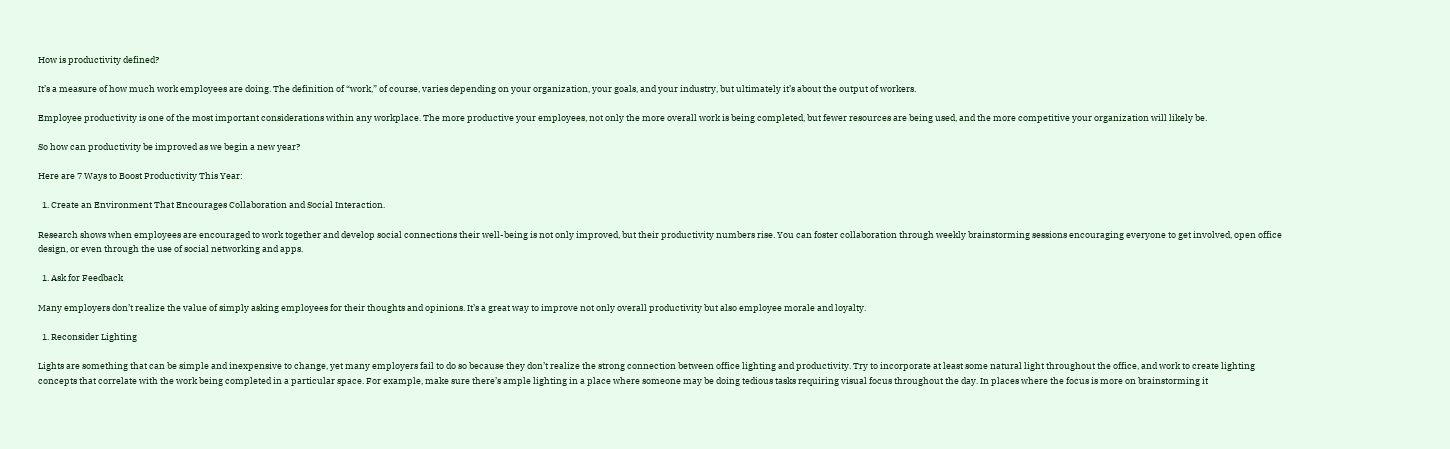How is productivity defined?

It’s a measure of how much work employees are doing. The definition of “work,” of course, varies depending on your organization, your goals, and your industry, but ultimately it’s about the output of workers.

Employee productivity is one of the most important considerations within any workplace. The more productive your employees, not only the more overall work is being completed, but fewer resources are being used, and the more competitive your organization will likely be.

So how can productivity be improved as we begin a new year?

Here are 7 Ways to Boost Productivity This Year:

  1. Create an Environment That Encourages Collaboration and Social Interaction.

Research shows when employees are encouraged to work together and develop social connections their well-being is not only improved, but their productivity numbers rise. You can foster collaboration through weekly brainstorming sessions encouraging everyone to get involved, open office design, or even through the use of social networking and apps.

  1. Ask for Feedback

Many employers don’t realize the value of simply asking employees for their thoughts and opinions. It’s a great way to improve not only overall productivity but also employee morale and loyalty.

  1. Reconsider Lighting

Lights are something that can be simple and inexpensive to change, yet many employers fail to do so because they don’t realize the strong connection between office lighting and productivity. Try to incorporate at least some natural light throughout the office, and work to create lighting concepts that correlate with the work being completed in a particular space. For example, make sure there’s ample lighting in a place where someone may be doing tedious tasks requiring visual focus throughout the day. In places where the focus is more on brainstorming it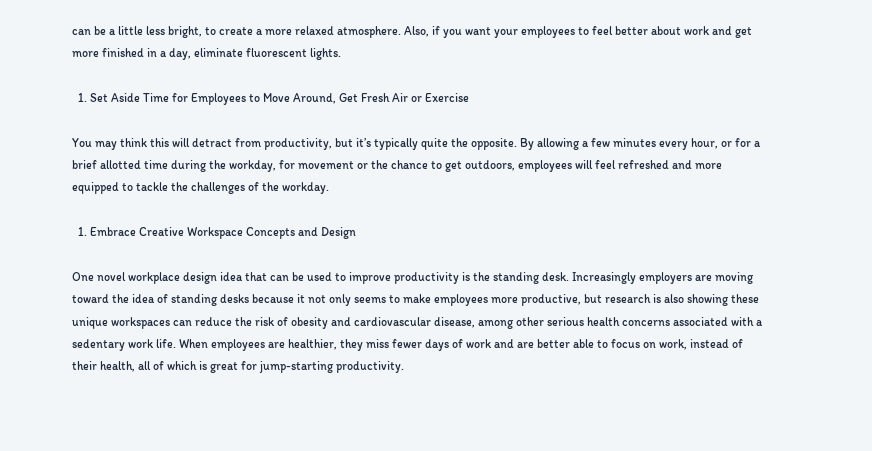can be a little less bright, to create a more relaxed atmosphere. Also, if you want your employees to feel better about work and get more finished in a day, eliminate fluorescent lights.

  1. Set Aside Time for Employees to Move Around, Get Fresh Air or Exercise

You may think this will detract from productivity, but it’s typically quite the opposite. By allowing a few minutes every hour, or for a brief allotted time during the workday, for movement or the chance to get outdoors, employees will feel refreshed and more equipped to tackle the challenges of the workday.

  1. Embrace Creative Workspace Concepts and Design

One novel workplace design idea that can be used to improve productivity is the standing desk. Increasingly employers are moving toward the idea of standing desks because it not only seems to make employees more productive, but research is also showing these unique workspaces can reduce the risk of obesity and cardiovascular disease, among other serious health concerns associated with a sedentary work life. When employees are healthier, they miss fewer days of work and are better able to focus on work, instead of their health, all of which is great for jump-starting productivity.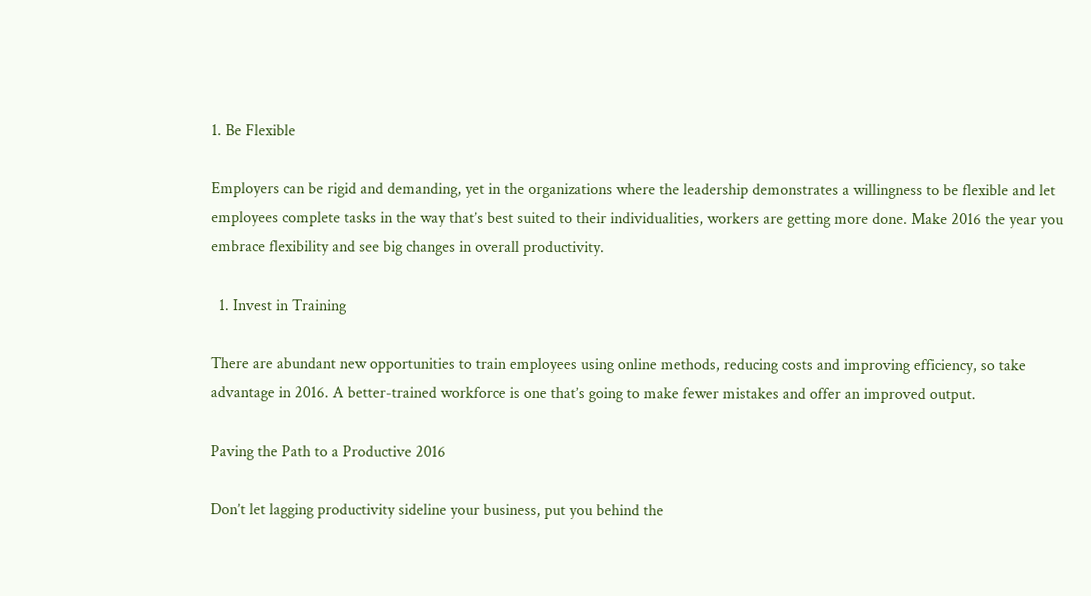1. Be Flexible

Employers can be rigid and demanding, yet in the organizations where the leadership demonstrates a willingness to be flexible and let employees complete tasks in the way that’s best suited to their individualities, workers are getting more done. Make 2016 the year you embrace flexibility and see big changes in overall productivity.

  1. Invest in Training

There are abundant new opportunities to train employees using online methods, reducing costs and improving efficiency, so take advantage in 2016. A better-trained workforce is one that’s going to make fewer mistakes and offer an improved output.

Paving the Path to a Productive 2016

Don’t let lagging productivity sideline your business, put you behind the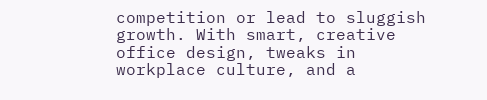competition or lead to sluggish growth. With smart, creative office design, tweaks in workplace culture, and a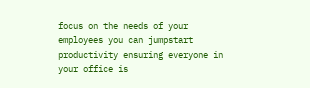focus on the needs of your employees you can jumpstart productivity ensuring everyone in your office is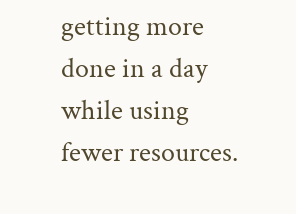getting more done in a day while using fewer resources.